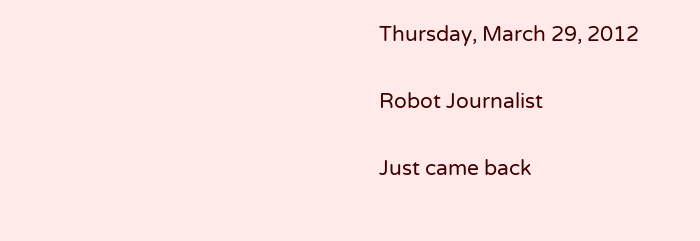Thursday, March 29, 2012

Robot Journalist

Just came back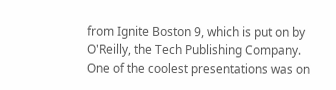from Ignite Boston 9, which is put on by O'Reilly, the Tech Publishing Company. One of the coolest presentations was on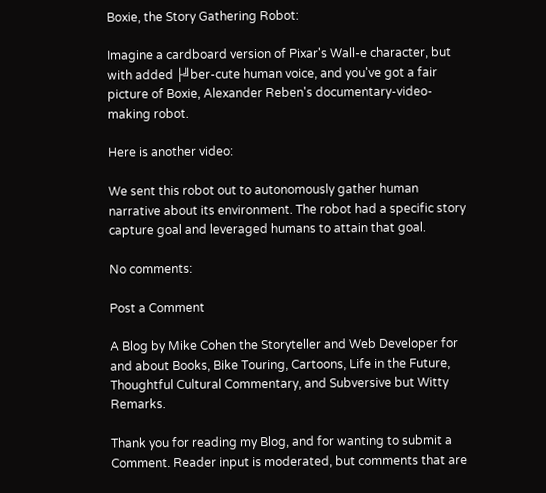Boxie, the Story Gathering Robot:

Imagine a cardboard version of Pixar's Wall-e character, but with added ├╝ber-cute human voice, and you've got a fair picture of Boxie, Alexander Reben's documentary-video-making robot.

Here is another video:

We sent this robot out to autonomously gather human narrative about its environment. The robot had a specific story capture goal and leveraged humans to attain that goal.

No comments:

Post a Comment

A Blog by Mike Cohen the Storyteller and Web Developer for and about Books, Bike Touring, Cartoons, Life in the Future, Thoughtful Cultural Commentary, and Subversive but Witty Remarks.

Thank you for reading my Blog, and for wanting to submit a Comment. Reader input is moderated, but comments that are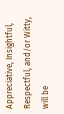Appreciative, Insightful, Respectful, and/or Witty, will be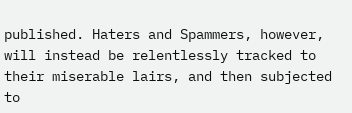published. Haters and Spammers, however, will instead be relentlessly tracked to their miserable lairs, and then subjected to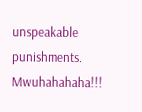unspeakable punishments. Mwuhahahaha!!!